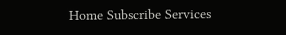Home Subscribe Services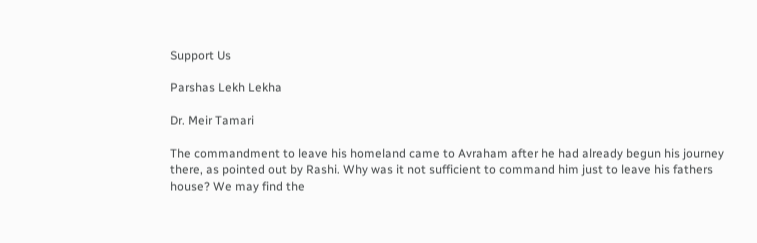Support Us

Parshas Lekh Lekha

Dr. Meir Tamari

The commandment to leave his homeland came to Avraham after he had already begun his journey there, as pointed out by Rashi. Why was it not sufficient to command him just to leave his fathers house? We may find the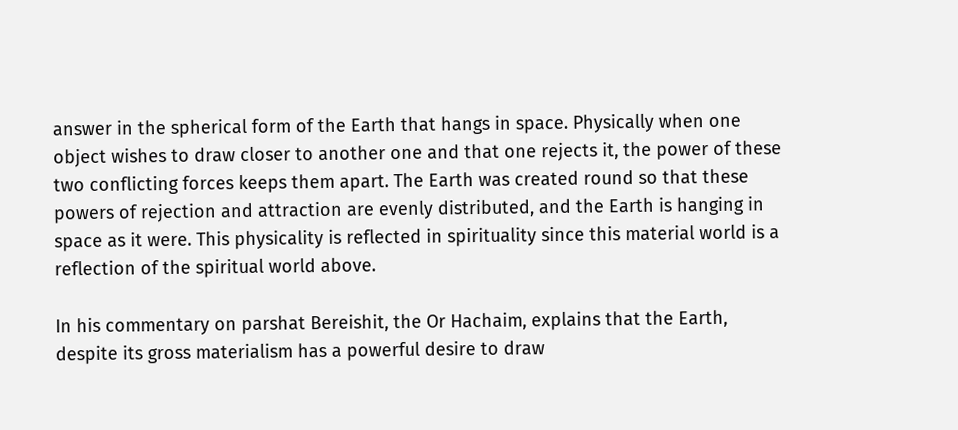answer in the spherical form of the Earth that hangs in space. Physically when one object wishes to draw closer to another one and that one rejects it, the power of these two conflicting forces keeps them apart. The Earth was created round so that these powers of rejection and attraction are evenly distributed, and the Earth is hanging in space as it were. This physicality is reflected in spirituality since this material world is a reflection of the spiritual world above.

In his commentary on parshat Bereishit, the Or Hachaim, explains that the Earth, despite its gross materialism has a powerful desire to draw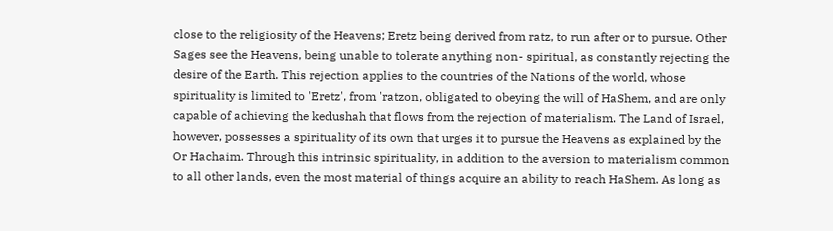close to the religiosity of the Heavens; Eretz being derived from ratz, to run after or to pursue. Other Sages see the Heavens, being unable to tolerate anything non- spiritual, as constantly rejecting the desire of the Earth. This rejection applies to the countries of the Nations of the world, whose spirituality is limited to 'Eretz', from 'ratzon, obligated to obeying the will of HaShem, and are only capable of achieving the kedushah that flows from the rejection of materialism. The Land of Israel, however, possesses a spirituality of its own that urges it to pursue the Heavens as explained by the Or Hachaim. Through this intrinsic spirituality, in addition to the aversion to materialism common to all other lands, even the most material of things acquire an ability to reach HaShem. As long as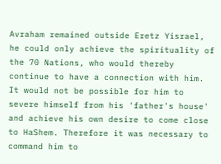Avraham remained outside Eretz Yisrael, he could only achieve the spirituality of the 70 Nations, who would thereby continue to have a connection with him. It would not be possible for him to severe himself from his 'father's house' and achieve his own desire to come close to HaShem. Therefore it was necessary to command him to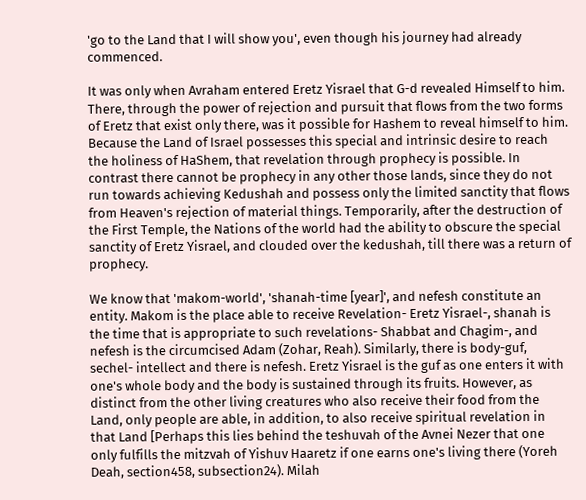'go to the Land that I will show you', even though his journey had already commenced.

It was only when Avraham entered Eretz Yisrael that G-d revealed Himself to him. There, through the power of rejection and pursuit that flows from the two forms of Eretz that exist only there, was it possible for Hashem to reveal himself to him. Because the Land of Israel possesses this special and intrinsic desire to reach the holiness of HaShem, that revelation through prophecy is possible. In contrast there cannot be prophecy in any other those lands, since they do not run towards achieving Kedushah and possess only the limited sanctity that flows from Heaven's rejection of material things. Temporarily, after the destruction of the First Temple, the Nations of the world had the ability to obscure the special sanctity of Eretz Yisrael, and clouded over the kedushah, till there was a return of prophecy.

We know that 'makom-world', 'shanah-time [year]', and nefesh constitute an entity. Makom is the place able to receive Revelation- Eretz Yisrael-, shanah is the time that is appropriate to such revelations- Shabbat and Chagim-, and nefesh is the circumcised Adam (Zohar, Reah). Similarly, there is body-guf, sechel- intellect and there is nefesh. Eretz Yisrael is the guf as one enters it with one's whole body and the body is sustained through its fruits. However, as distinct from the other living creatures who also receive their food from the Land, only people are able, in addition, to also receive spiritual revelation in that Land [Perhaps this lies behind the teshuvah of the Avnei Nezer that one only fulfills the mitzvah of Yishuv Haaretz if one earns one's living there (Yoreh Deah, section458, subsection24). Milah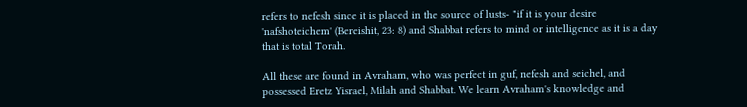refers to nefesh since it is placed in the source of lusts- "if it is your desire 'nafshoteichem' (Bereishit, 23: 8) and Shabbat refers to mind or intelligence as it is a day that is total Torah.

All these are found in Avraham, who was perfect in guf, nefesh and seichel, and possessed Eretz Yisrael, Milah and Shabbat. We learn Avraham's knowledge and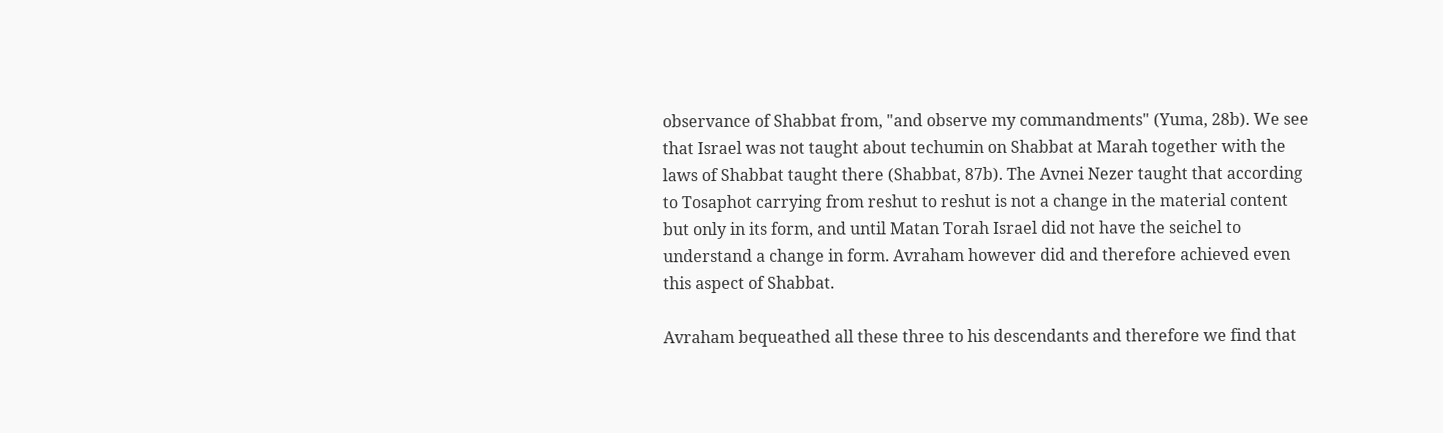observance of Shabbat from, "and observe my commandments" (Yuma, 28b). We see that Israel was not taught about techumin on Shabbat at Marah together with the laws of Shabbat taught there (Shabbat, 87b). The Avnei Nezer taught that according to Tosaphot carrying from reshut to reshut is not a change in the material content but only in its form, and until Matan Torah Israel did not have the seichel to understand a change in form. Avraham however did and therefore achieved even this aspect of Shabbat.

Avraham bequeathed all these three to his descendants and therefore we find that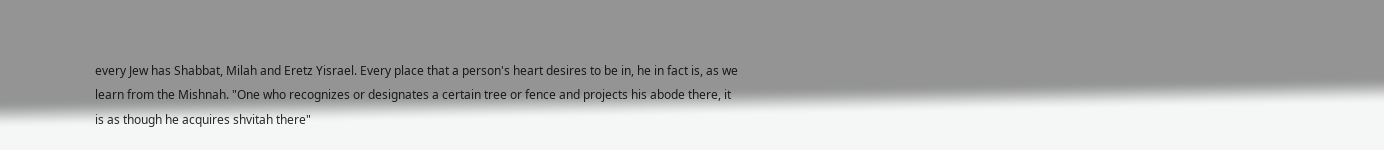every Jew has Shabbat, Milah and Eretz Yisrael. Every place that a person's heart desires to be in, he in fact is, as we learn from the Mishnah. "One who recognizes or designates a certain tree or fence and projects his abode there, it is as though he acquires shvitah there"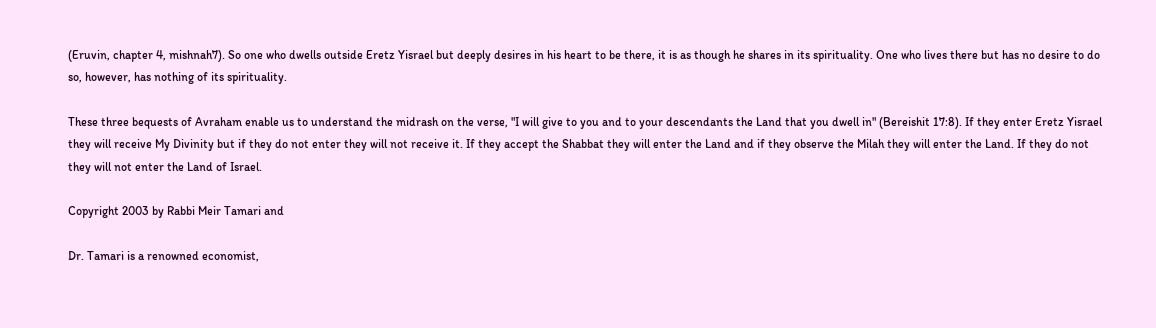(Eruvin, chapter 4, mishnah7). So one who dwells outside Eretz Yisrael but deeply desires in his heart to be there, it is as though he shares in its spirituality. One who lives there but has no desire to do so, however, has nothing of its spirituality.

These three bequests of Avraham enable us to understand the midrash on the verse, "I will give to you and to your descendants the Land that you dwell in" (Bereishit 17:8). If they enter Eretz Yisrael they will receive My Divinity but if they do not enter they will not receive it. If they accept the Shabbat they will enter the Land and if they observe the Milah they will enter the Land. If they do not they will not enter the Land of Israel.

Copyright 2003 by Rabbi Meir Tamari and

Dr. Tamari is a renowned economist,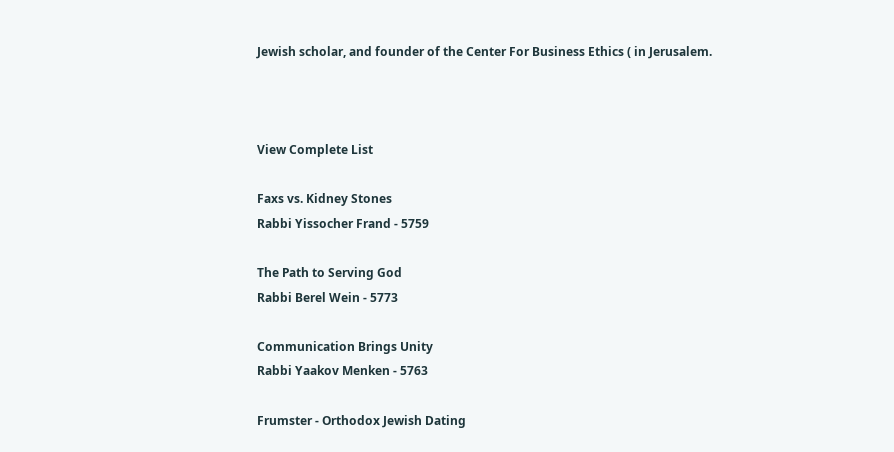Jewish scholar, and founder of the Center For Business Ethics ( in Jerusalem.



View Complete List

Faxs vs. Kidney Stones
Rabbi Yissocher Frand - 5759

The Path to Serving God
Rabbi Berel Wein - 5773

Communication Brings Unity
Rabbi Yaakov Menken - 5763

Frumster - Orthodox Jewish Dating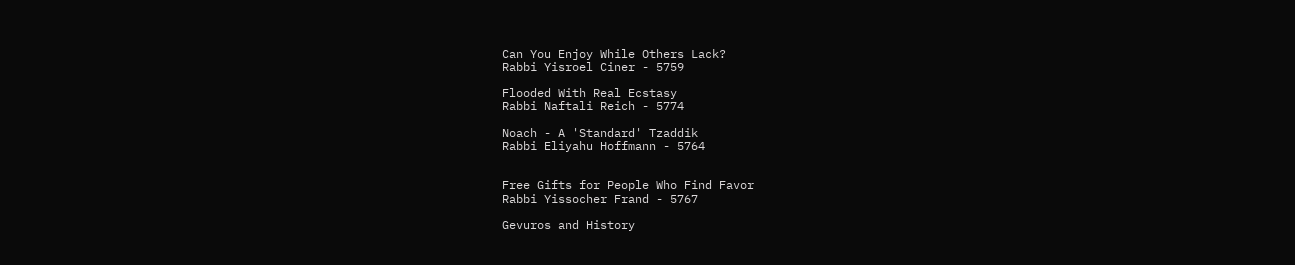Can You Enjoy While Others Lack?
Rabbi Yisroel Ciner - 5759

Flooded With Real Ecstasy
Rabbi Naftali Reich - 5774

Noach - A 'Standard' Tzaddik
Rabbi Eliyahu Hoffmann - 5764


Free Gifts for People Who Find Favor
Rabbi Yissocher Frand - 5767

Gevuros and History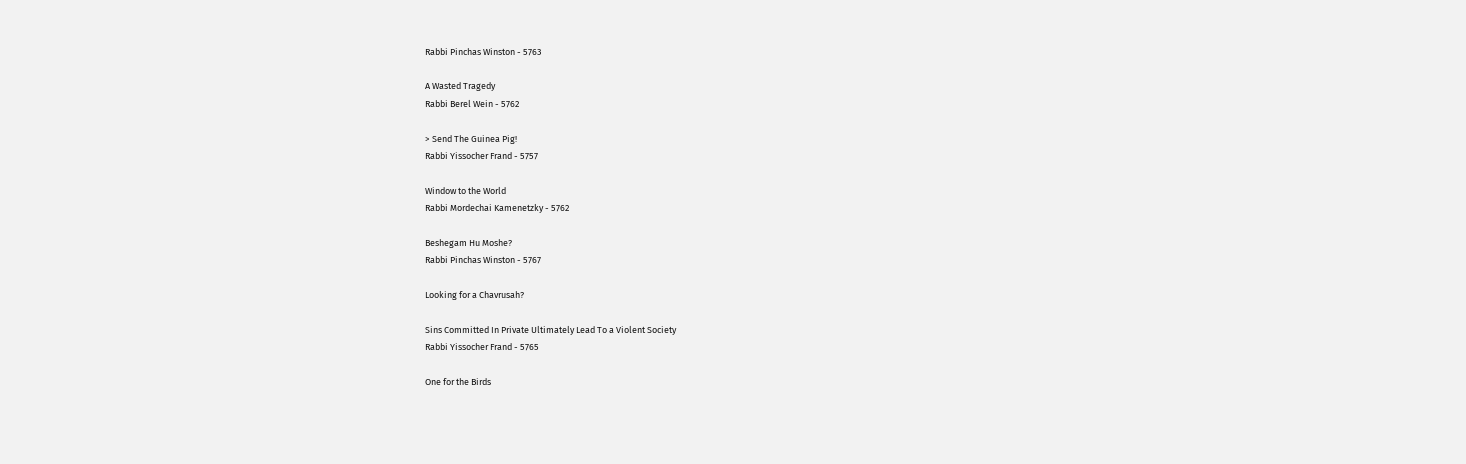Rabbi Pinchas Winston - 5763

A Wasted Tragedy
Rabbi Berel Wein - 5762

> Send The Guinea Pig!
Rabbi Yissocher Frand - 5757

Window to the World
Rabbi Mordechai Kamenetzky - 5762

Beshegam Hu Moshe?
Rabbi Pinchas Winston - 5767

Looking for a Chavrusah?

Sins Committed In Private Ultimately Lead To a Violent Society
Rabbi Yissocher Frand - 5765

One for the Birds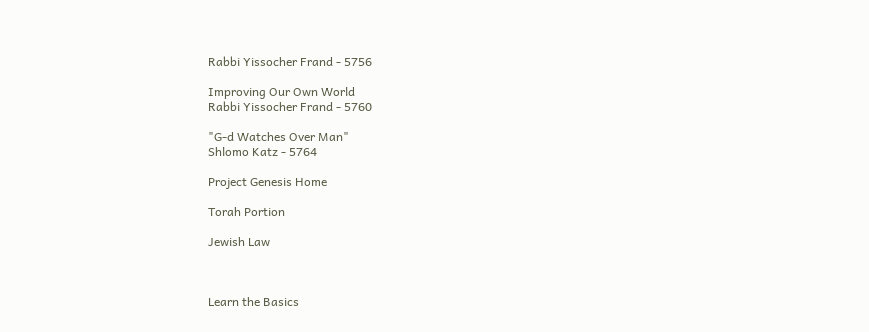Rabbi Yissocher Frand - 5756

Improving Our Own World
Rabbi Yissocher Frand - 5760

"G-d Watches Over Man"
Shlomo Katz - 5764

Project Genesis Home

Torah Portion

Jewish Law



Learn the Basics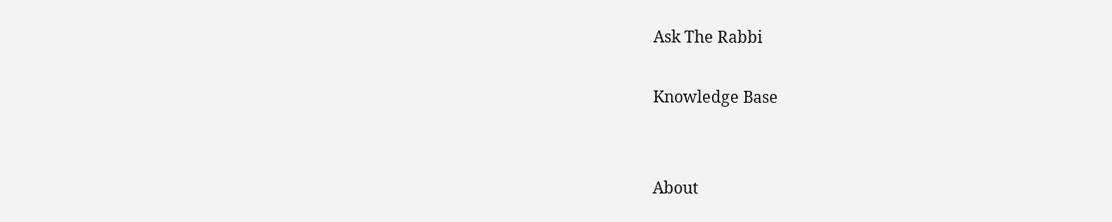Ask The Rabbi

Knowledge Base


About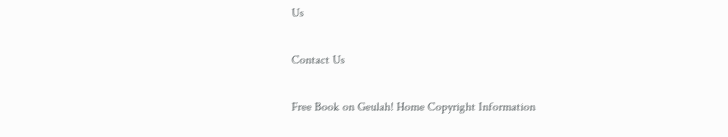Us

Contact Us

Free Book on Geulah! Home Copyright Information